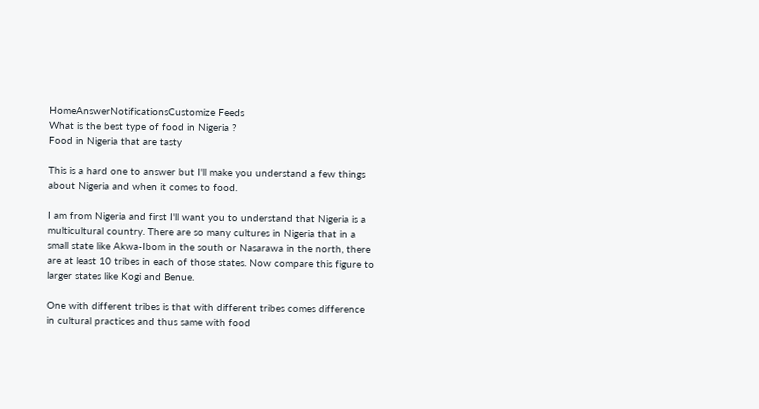HomeAnswerNotificationsCustomize Feeds
What is the best type of food in Nigeria ?
Food in Nigeria that are tasty

This is a hard one to answer but I'll make you understand a few things about Nigeria and when it comes to food.

I am from Nigeria and first I'll want you to understand that Nigeria is a multicultural country. There are so many cultures in Nigeria that in a small state like Akwa-Ibom in the south or Nasarawa in the north, there are at least 10 tribes in each of those states. Now compare this figure to larger states like Kogi and Benue.

One with different tribes is that with different tribes comes difference in cultural practices and thus same with food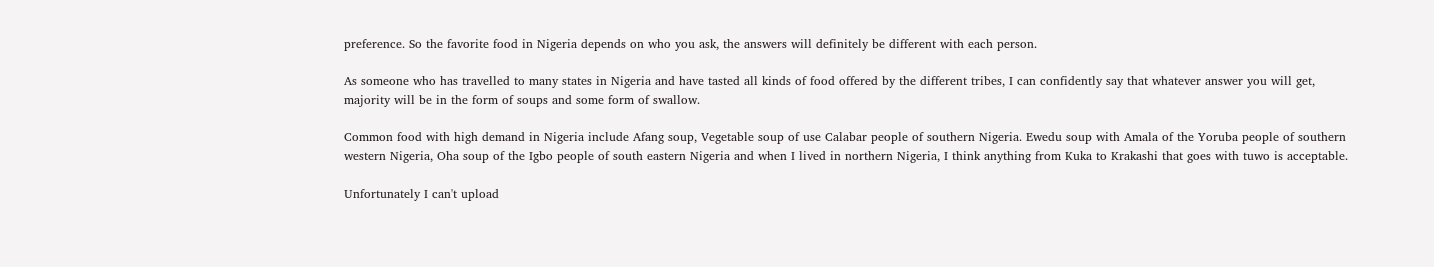preference. So the favorite food in Nigeria depends on who you ask, the answers will definitely be different with each person.

As someone who has travelled to many states in Nigeria and have tasted all kinds of food offered by the different tribes, I can confidently say that whatever answer you will get, majority will be in the form of soups and some form of swallow.

Common food with high demand in Nigeria include Afang soup, Vegetable soup of use Calabar people of southern Nigeria. Ewedu soup with Amala of the Yoruba people of southern western Nigeria, Oha soup of the Igbo people of south eastern Nigeria and when I lived in northern Nigeria, I think anything from Kuka to Krakashi that goes with tuwo is acceptable.

Unfortunately I can't upload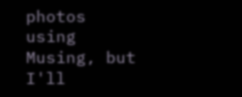photos using Musing, but I'll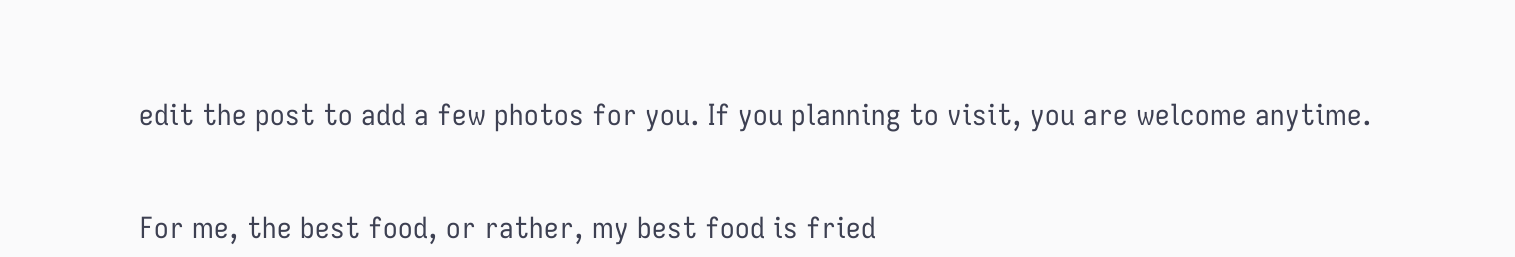edit the post to add a few photos for you. If you planning to visit, you are welcome anytime.


For me, the best food, or rather, my best food is fried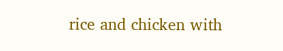rice and chicken with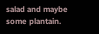salad and maybe some plantain.